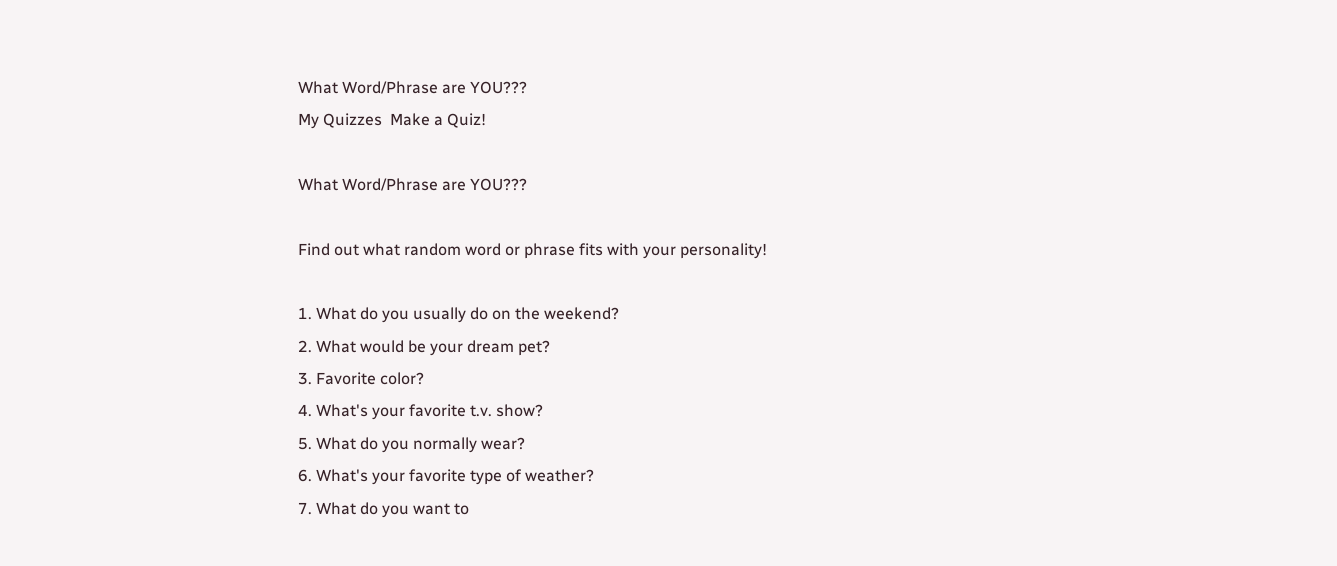What Word/Phrase are YOU???
My Quizzes  Make a Quiz!

What Word/Phrase are YOU???

Find out what random word or phrase fits with your personality!

1. What do you usually do on the weekend?
2. What would be your dream pet?
3. Favorite color?
4. What's your favorite t.v. show?
5. What do you normally wear?
6. What's your favorite type of weather?
7. What do you want to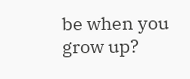be when you grow up?